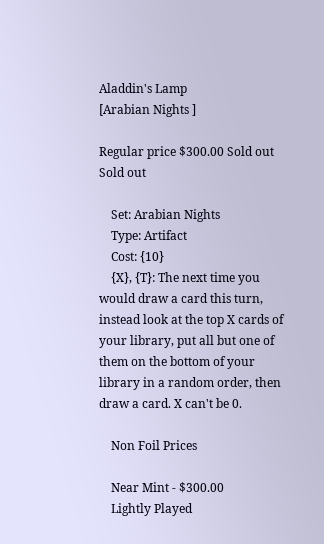Aladdin's Lamp
[Arabian Nights ]

Regular price $300.00 Sold out
Sold out

    Set: Arabian Nights
    Type: Artifact
    Cost: {10}
    {X}, {T}: The next time you would draw a card this turn, instead look at the top X cards of your library, put all but one of them on the bottom of your library in a random order, then draw a card. X can't be 0.

    Non Foil Prices

    Near Mint - $300.00
    Lightly Played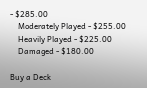- $285.00
    Moderately Played - $255.00
    Heavily Played - $225.00
    Damaged - $180.00

Buy a Deck